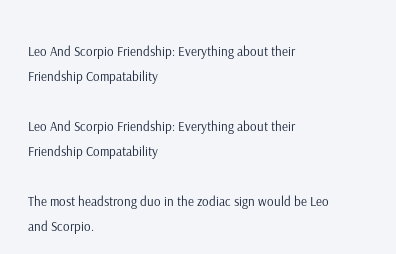Leo And Scorpio Friendship: Everything about their Friendship Compatability

Leo And Scorpio Friendship: Everything about their Friendship Compatability

The most headstrong duo in the zodiac sign would be Leo and Scorpio.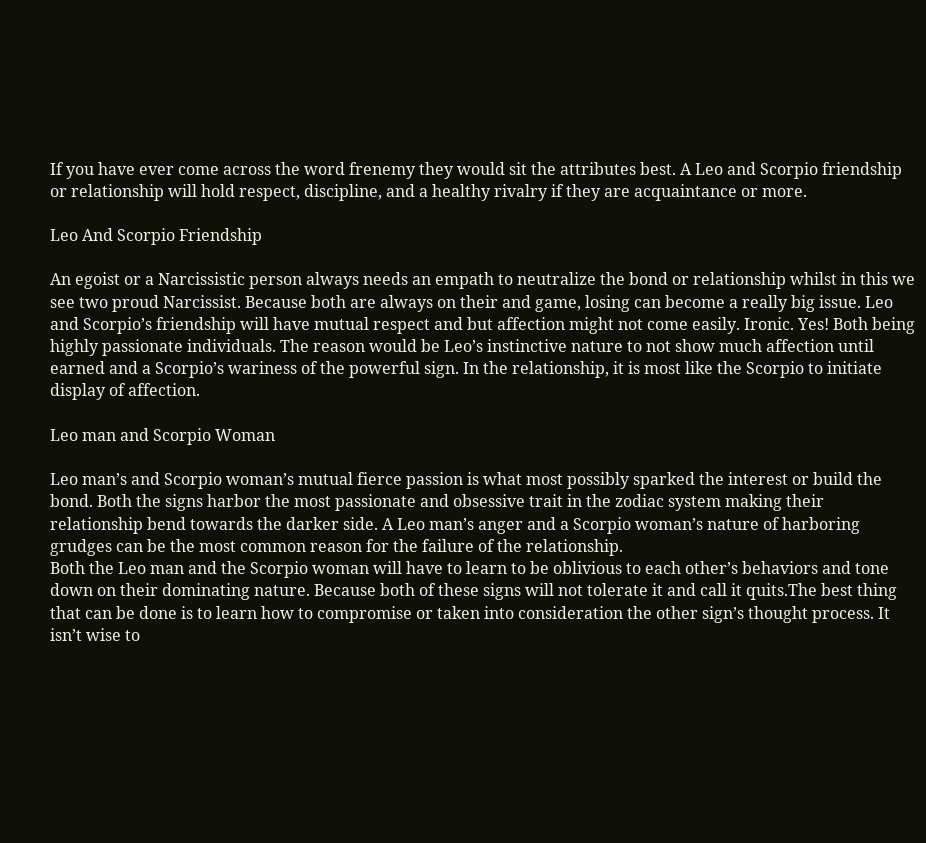If you have ever come across the word frenemy they would sit the attributes best. A Leo and Scorpio friendship or relationship will hold respect, discipline, and a healthy rivalry if they are acquaintance or more.

Leo And Scorpio Friendship

An egoist or a Narcissistic person always needs an empath to neutralize the bond or relationship whilst in this we see two proud Narcissist. Because both are always on their and game, losing can become a really big issue. Leo and Scorpio’s friendship will have mutual respect and but affection might not come easily. Ironic. Yes! Both being highly passionate individuals. The reason would be Leo’s instinctive nature to not show much affection until earned and a Scorpio’s wariness of the powerful sign. In the relationship, it is most like the Scorpio to initiate display of affection.

Leo man and Scorpio Woman

Leo man’s and Scorpio woman’s mutual fierce passion is what most possibly sparked the interest or build the bond. Both the signs harbor the most passionate and obsessive trait in the zodiac system making their relationship bend towards the darker side. A Leo man’s anger and a Scorpio woman’s nature of harboring grudges can be the most common reason for the failure of the relationship.
Both the Leo man and the Scorpio woman will have to learn to be oblivious to each other’s behaviors and tone down on their dominating nature. Because both of these signs will not tolerate it and call it quits.The best thing that can be done is to learn how to compromise or taken into consideration the other sign’s thought process. It isn’t wise to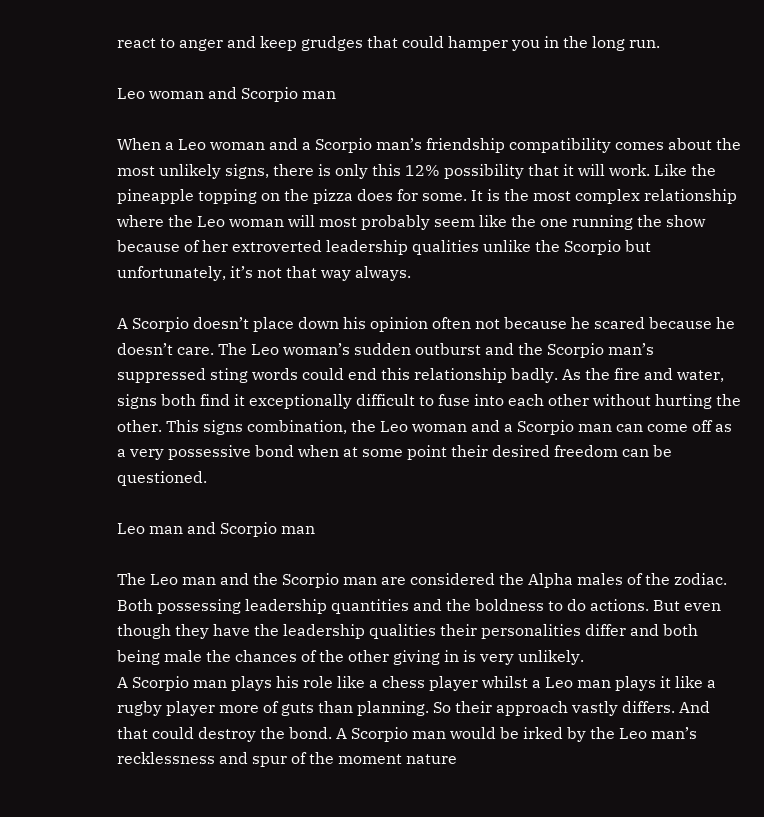react to anger and keep grudges that could hamper you in the long run.

Leo woman and Scorpio man

When a Leo woman and a Scorpio man’s friendship compatibility comes about the most unlikely signs, there is only this 12% possibility that it will work. Like the pineapple topping on the pizza does for some. It is the most complex relationship where the Leo woman will most probably seem like the one running the show because of her extroverted leadership qualities unlike the Scorpio but unfortunately, it’s not that way always.

A Scorpio doesn’t place down his opinion often not because he scared because he doesn’t care. The Leo woman’s sudden outburst and the Scorpio man’s suppressed sting words could end this relationship badly. As the fire and water, signs both find it exceptionally difficult to fuse into each other without hurting the other. This signs combination, the Leo woman and a Scorpio man can come off as a very possessive bond when at some point their desired freedom can be questioned.

Leo man and Scorpio man

The Leo man and the Scorpio man are considered the Alpha males of the zodiac. Both possessing leadership quantities and the boldness to do actions. But even though they have the leadership qualities their personalities differ and both being male the chances of the other giving in is very unlikely.
A Scorpio man plays his role like a chess player whilst a Leo man plays it like a rugby player more of guts than planning. So their approach vastly differs. And that could destroy the bond. A Scorpio man would be irked by the Leo man’s recklessness and spur of the moment nature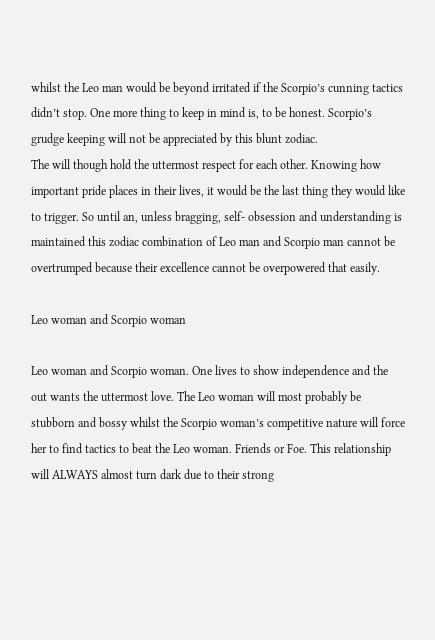whilst the Leo man would be beyond irritated if the Scorpio’s cunning tactics didn’t stop. One more thing to keep in mind is, to be honest. Scorpio’s grudge keeping will not be appreciated by this blunt zodiac.
The will though hold the uttermost respect for each other. Knowing how important pride places in their lives, it would be the last thing they would like to trigger. So until an, unless bragging, self- obsession and understanding is maintained this zodiac combination of Leo man and Scorpio man cannot be overtrumped because their excellence cannot be overpowered that easily.

Leo woman and Scorpio woman

Leo woman and Scorpio woman. One lives to show independence and the out wants the uttermost love. The Leo woman will most probably be stubborn and bossy whilst the Scorpio woman’s competitive nature will force her to find tactics to beat the Leo woman. Friends or Foe. This relationship will ALWAYS almost turn dark due to their strong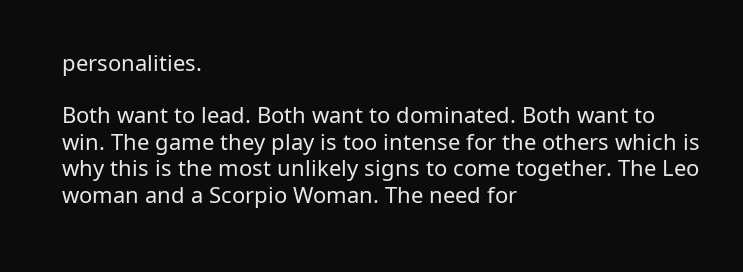personalities.

Both want to lead. Both want to dominated. Both want to win. The game they play is too intense for the others which is why this is the most unlikely signs to come together. The Leo woman and a Scorpio Woman. The need for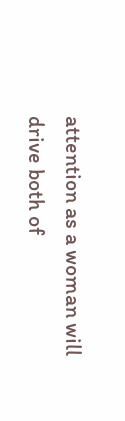attention as a woman will drive both of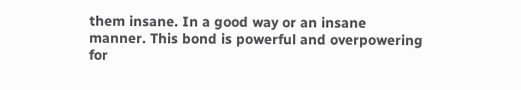them insane. In a good way or an insane manner. This bond is powerful and overpowering for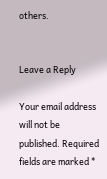others.


Leave a Reply

Your email address will not be published. Required fields are marked *